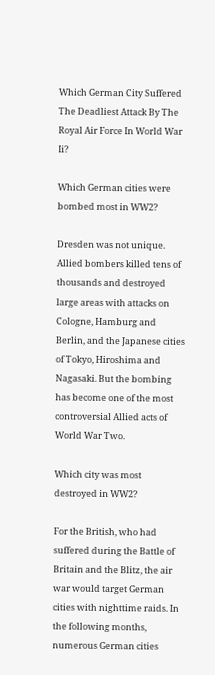Which German City Suffered The Deadliest Attack By The Royal Air Force In World War Ii?

Which German cities were bombed most in WW2?

Dresden was not unique. Allied bombers killed tens of thousands and destroyed large areas with attacks on Cologne, Hamburg and Berlin, and the Japanese cities of Tokyo, Hiroshima and Nagasaki. But the bombing has become one of the most controversial Allied acts of World War Two.

Which city was most destroyed in WW2?

For the British, who had suffered during the Battle of Britain and the Blitz, the air war would target German cities with nighttime raids. In the following months, numerous German cities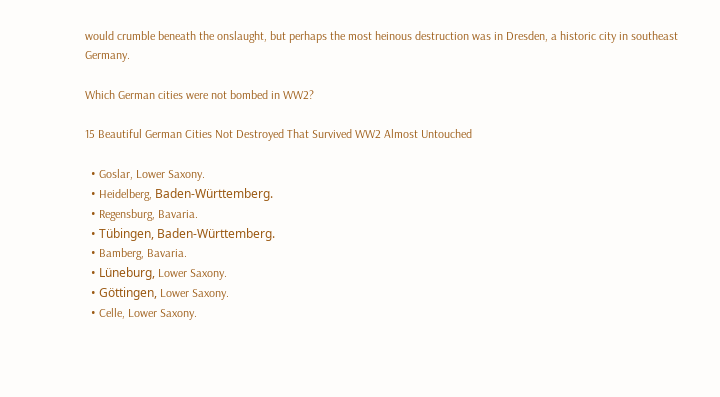would crumble beneath the onslaught, but perhaps the most heinous destruction was in Dresden, a historic city in southeast Germany.

Which German cities were not bombed in WW2?

15 Beautiful German Cities Not Destroyed That Survived WW2 Almost Untouched

  • Goslar, Lower Saxony.
  • Heidelberg, Baden-Württemberg.
  • Regensburg, Bavaria.
  • Tübingen, Baden-Württemberg.
  • Bamberg, Bavaria.
  • Lüneburg, Lower Saxony.
  • Göttingen, Lower Saxony.
  • Celle, Lower Saxony.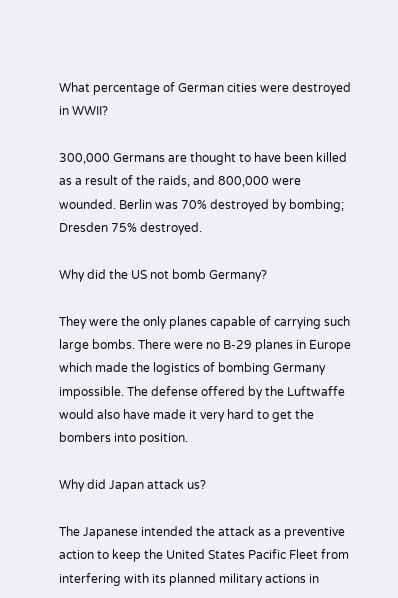What percentage of German cities were destroyed in WWII?

300,000 Germans are thought to have been killed as a result of the raids, and 800,000 were wounded. Berlin was 70% destroyed by bombing; Dresden 75% destroyed.

Why did the US not bomb Germany?

They were the only planes capable of carrying such large bombs. There were no B-29 planes in Europe which made the logistics of bombing Germany impossible. The defense offered by the Luftwaffe would also have made it very hard to get the bombers into position.

Why did Japan attack us?

The Japanese intended the attack as a preventive action to keep the United States Pacific Fleet from interfering with its planned military actions in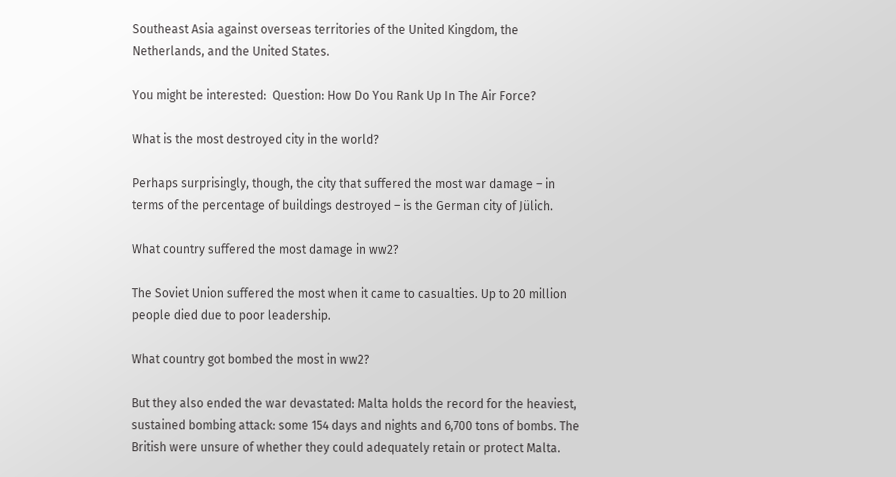Southeast Asia against overseas territories of the United Kingdom, the Netherlands, and the United States.

You might be interested:  Question: How Do You Rank Up In The Air Force?

What is the most destroyed city in the world?

Perhaps surprisingly, though, the city that suffered the most war damage – in terms of the percentage of buildings destroyed – is the German city of Jülich.

What country suffered the most damage in ww2?

The Soviet Union suffered the most when it came to casualties. Up to 20 million people died due to poor leadership.

What country got bombed the most in ww2?

But they also ended the war devastated: Malta holds the record for the heaviest, sustained bombing attack: some 154 days and nights and 6,700 tons of bombs. The British were unsure of whether they could adequately retain or protect Malta.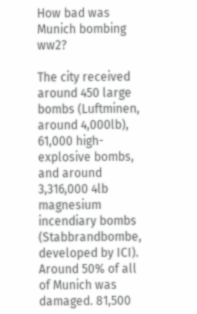How bad was Munich bombing ww2?

The city received around 450 large bombs (Luftminen, around 4,000lb), 61,000 high-explosive bombs, and around 3,316,000 4lb magnesium incendiary bombs (Stabbrandbombe, developed by ICI). Around 50% of all of Munich was damaged. 81,500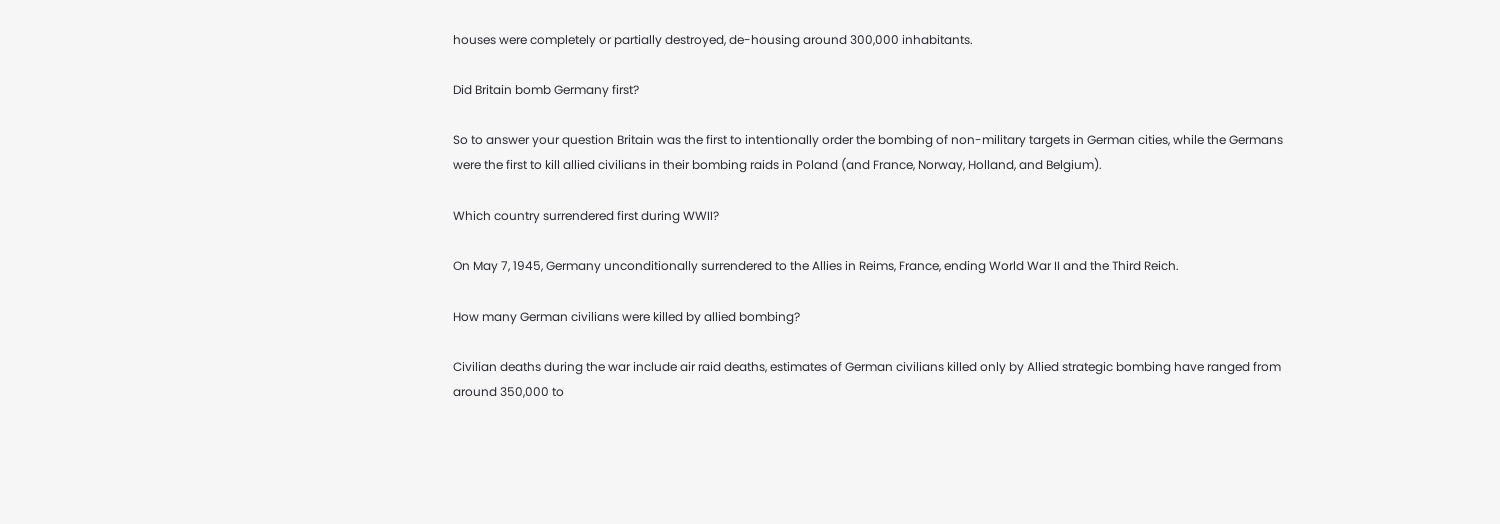houses were completely or partially destroyed, de-housing around 300,000 inhabitants.

Did Britain bomb Germany first?

So to answer your question Britain was the first to intentionally order the bombing of non-military targets in German cities, while the Germans were the first to kill allied civilians in their bombing raids in Poland (and France, Norway, Holland, and Belgium).

Which country surrendered first during WWII?

On May 7, 1945, Germany unconditionally surrendered to the Allies in Reims, France, ending World War II and the Third Reich.

How many German civilians were killed by allied bombing?

Civilian deaths during the war include air raid deaths, estimates of German civilians killed only by Allied strategic bombing have ranged from around 350,000 to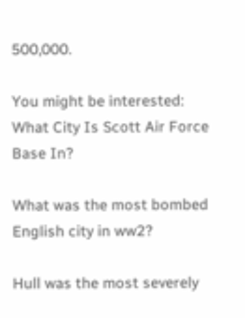500,000.

You might be interested:  What City Is Scott Air Force Base In?

What was the most bombed English city in ww2?

Hull was the most severely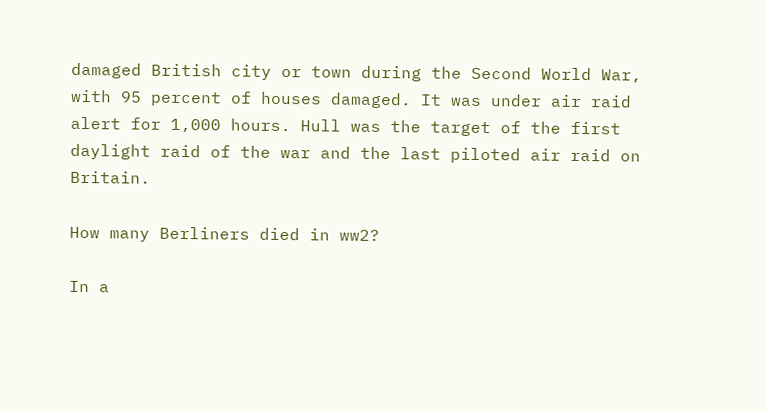damaged British city or town during the Second World War, with 95 percent of houses damaged. It was under air raid alert for 1,000 hours. Hull was the target of the first daylight raid of the war and the last piloted air raid on Britain.

How many Berliners died in ww2?

In a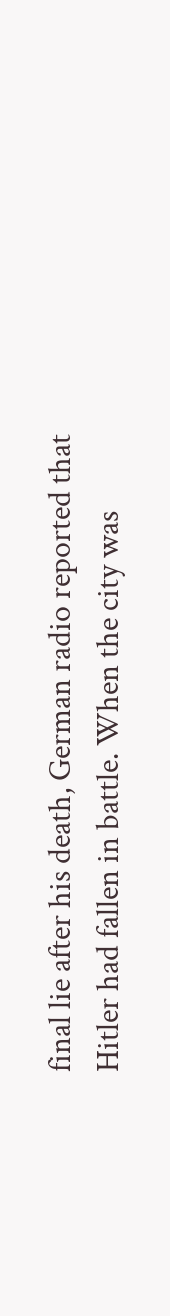final lie after his death, German radio reported that Hitler had fallen in battle. When the city was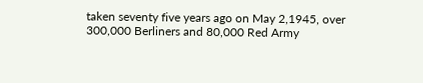taken seventy five years ago on May 2,1945, over 300,000 Berliners and 80,000 Red Army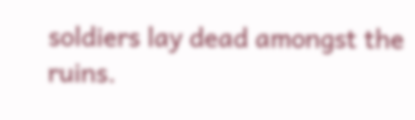soldiers lay dead amongst the ruins.